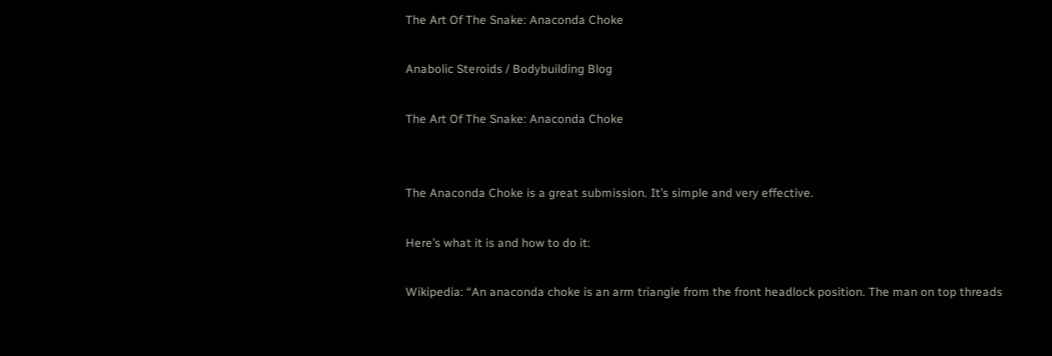The Art Of The Snake: Anaconda Choke

Anabolic Steroids / Bodybuilding Blog

The Art Of The Snake: Anaconda Choke


The Anaconda Choke is a great submission. It’s simple and very effective.

Here’s what it is and how to do it:

Wikipedia: “An anaconda choke is an arm triangle from the front headlock position. The man on top threads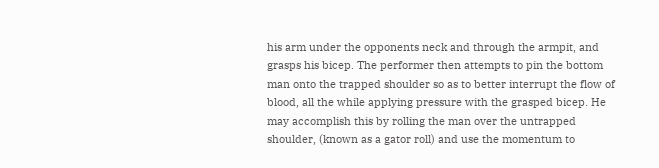his arm under the opponents neck and through the armpit, and grasps his bicep. The performer then attempts to pin the bottom man onto the trapped shoulder so as to better interrupt the flow of blood, all the while applying pressure with the grasped bicep. He may accomplish this by rolling the man over the untrapped shoulder, (known as a gator roll) and use the momentum to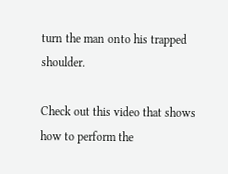turn the man onto his trapped shoulder.

Check out this video that shows how to perform the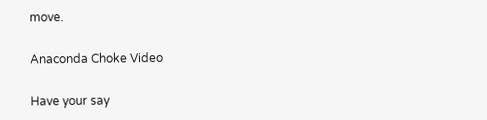move.

Anaconda Choke Video

Have your say